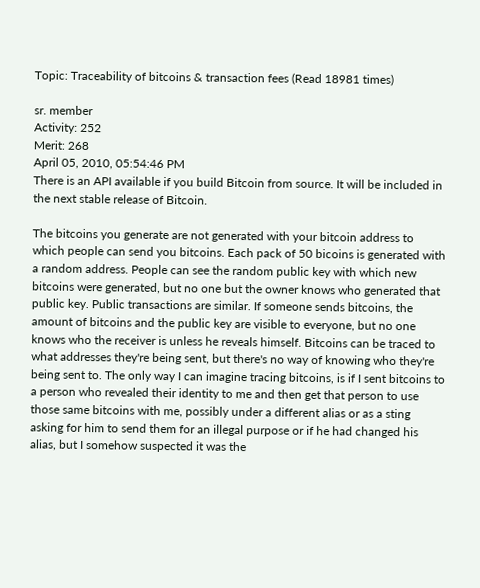Topic: Traceability of bitcoins & transaction fees (Read 18981 times)

sr. member
Activity: 252
Merit: 268
April 05, 2010, 05:54:46 PM
There is an API available if you build Bitcoin from source. It will be included in the next stable release of Bitcoin.

The bitcoins you generate are not generated with your bitcoin address to which people can send you bitcoins. Each pack of 50 bicoins is generated with a random address. People can see the random public key with which new bitcoins were generated, but no one but the owner knows who generated that public key. Public transactions are similar. If someone sends bitcoins, the amount of bitcoins and the public key are visible to everyone, but no one knows who the receiver is unless he reveals himself. Bitcoins can be traced to what addresses they're being sent, but there's no way of knowing who they're being sent to. The only way I can imagine tracing bitcoins, is if I sent bitcoins to a person who revealed their identity to me and then get that person to use those same bitcoins with me, possibly under a different alias or as a sting asking for him to send them for an illegal purpose or if he had changed his alias, but I somehow suspected it was the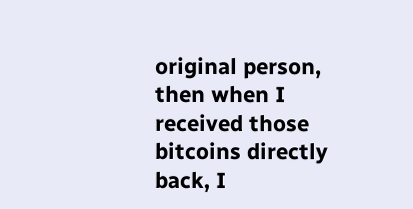original person, then when I received those bitcoins directly back, I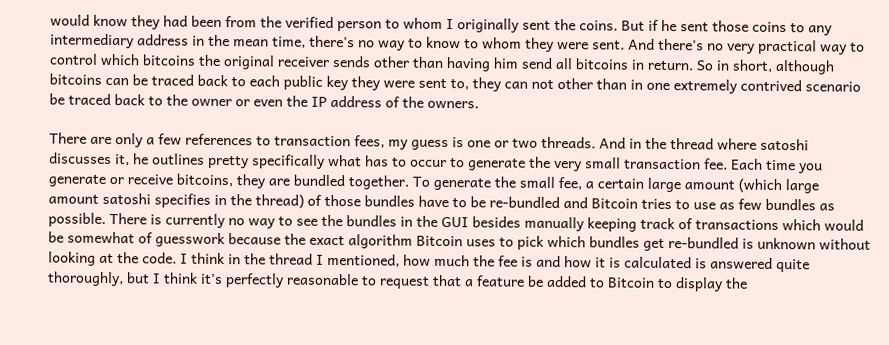would know they had been from the verified person to whom I originally sent the coins. But if he sent those coins to any intermediary address in the mean time, there's no way to know to whom they were sent. And there's no very practical way to control which bitcoins the original receiver sends other than having him send all bitcoins in return. So in short, although bitcoins can be traced back to each public key they were sent to, they can not other than in one extremely contrived scenario be traced back to the owner or even the IP address of the owners.

There are only a few references to transaction fees, my guess is one or two threads. And in the thread where satoshi discusses it, he outlines pretty specifically what has to occur to generate the very small transaction fee. Each time you generate or receive bitcoins, they are bundled together. To generate the small fee, a certain large amount (which large amount satoshi specifies in the thread) of those bundles have to be re-bundled and Bitcoin tries to use as few bundles as possible. There is currently no way to see the bundles in the GUI besides manually keeping track of transactions which would be somewhat of guesswork because the exact algorithm Bitcoin uses to pick which bundles get re-bundled is unknown without looking at the code. I think in the thread I mentioned, how much the fee is and how it is calculated is answered quite thoroughly, but I think it's perfectly reasonable to request that a feature be added to Bitcoin to display the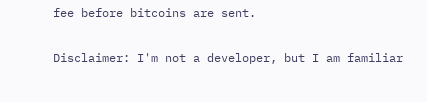fee before bitcoins are sent.

Disclaimer: I'm not a developer, but I am familiar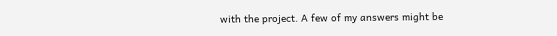with the project. A few of my answers might be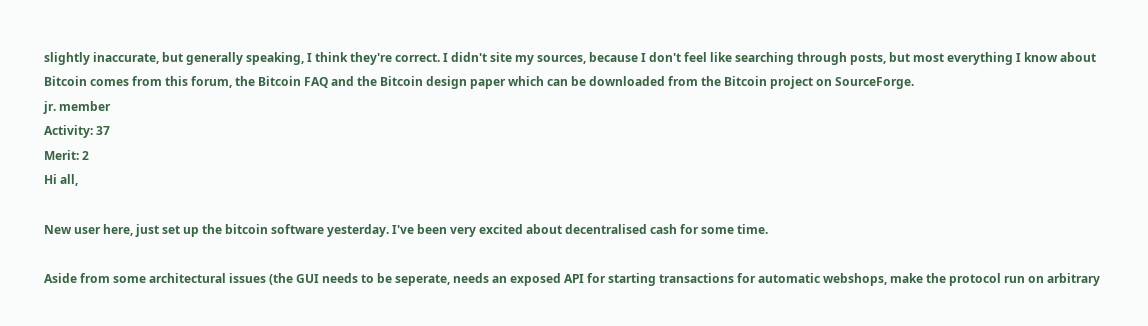slightly inaccurate, but generally speaking, I think they're correct. I didn't site my sources, because I don't feel like searching through posts, but most everything I know about Bitcoin comes from this forum, the Bitcoin FAQ and the Bitcoin design paper which can be downloaded from the Bitcoin project on SourceForge.
jr. member
Activity: 37
Merit: 2
Hi all,

New user here, just set up the bitcoin software yesterday. I've been very excited about decentralised cash for some time.

Aside from some architectural issues (the GUI needs to be seperate, needs an exposed API for starting transactions for automatic webshops, make the protocol run on arbitrary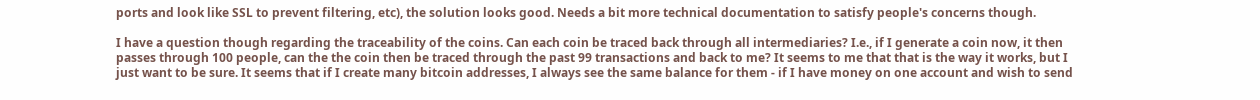ports and look like SSL to prevent filtering, etc), the solution looks good. Needs a bit more technical documentation to satisfy people's concerns though.

I have a question though regarding the traceability of the coins. Can each coin be traced back through all intermediaries? I.e., if I generate a coin now, it then passes through 100 people, can the the coin then be traced through the past 99 transactions and back to me? It seems to me that that is the way it works, but I just want to be sure. It seems that if I create many bitcoin addresses, I always see the same balance for them - if I have money on one account and wish to send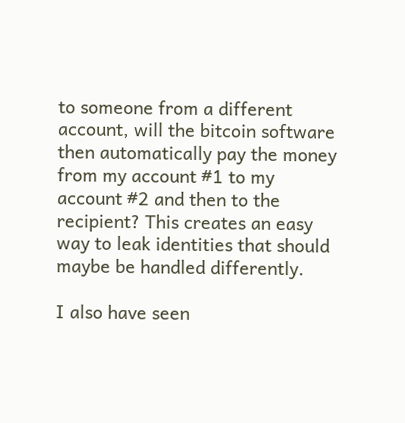to someone from a different account, will the bitcoin software then automatically pay the money from my account #1 to my account #2 and then to the recipient? This creates an easy way to leak identities that should maybe be handled differently.

I also have seen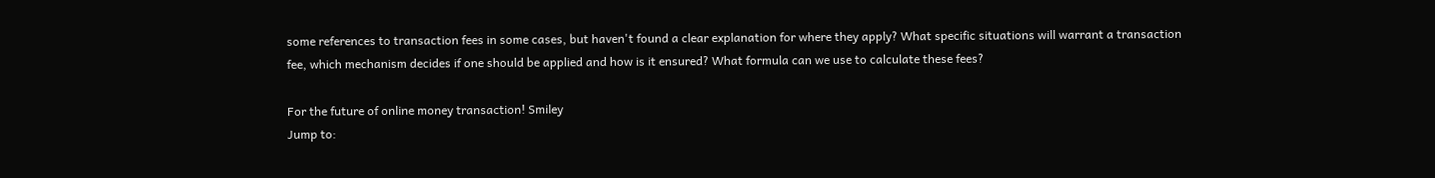some references to transaction fees in some cases, but haven't found a clear explanation for where they apply? What specific situations will warrant a transaction fee, which mechanism decides if one should be applied and how is it ensured? What formula can we use to calculate these fees?

For the future of online money transaction! Smiley
Jump to: